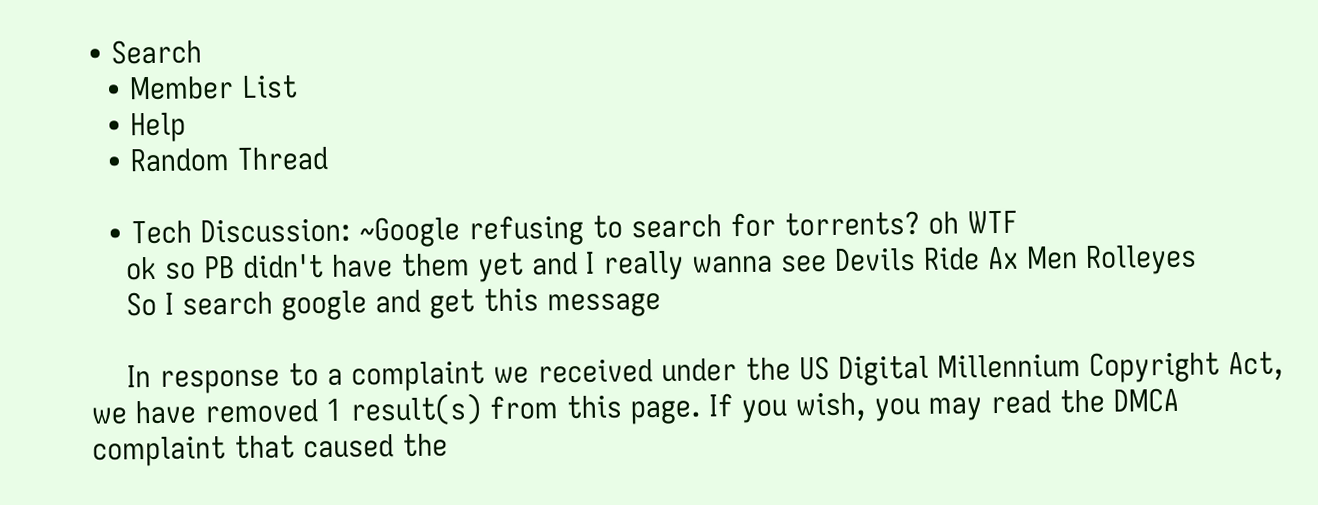• Search
  • Member List
  • Help
  • Random Thread

  • Tech Discussion: ~Google refusing to search for torrents? oh WTF
    ok so PB didn't have them yet and I really wanna see Devils Ride Ax Men Rolleyes
    So I search google and get this message

    In response to a complaint we received under the US Digital Millennium Copyright Act, we have removed 1 result(s) from this page. If you wish, you may read the DMCA complaint that caused the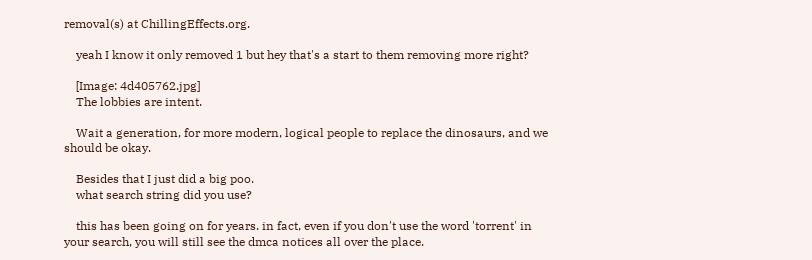removal(s) at ChillingEffects.org.

    yeah I know it only removed 1 but hey that's a start to them removing more right?

    [Image: 4d405762.jpg]
    The lobbies are intent.

    Wait a generation, for more modern, logical people to replace the dinosaurs, and we should be okay.

    Besides that I just did a big poo.
    what search string did you use?

    this has been going on for years. in fact, even if you don't use the word 'torrent' in your search, you will still see the dmca notices all over the place.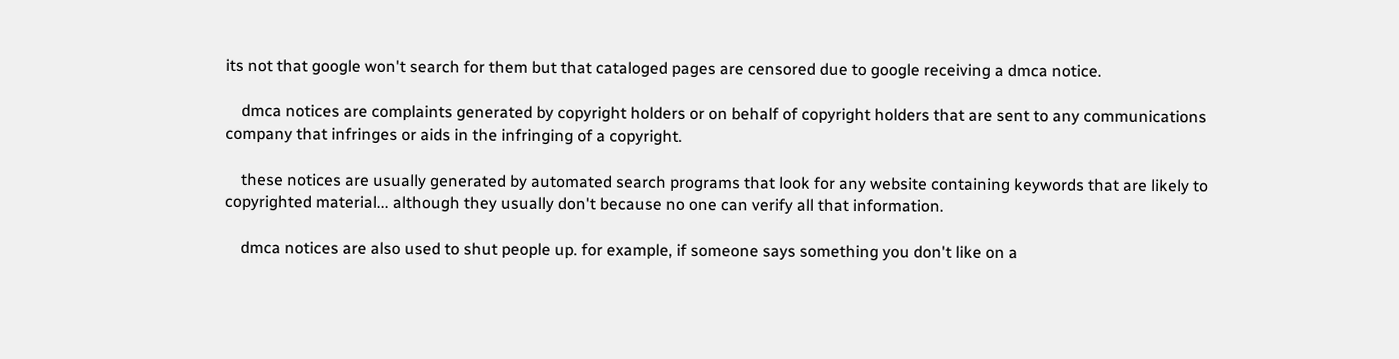its not that google won't search for them but that cataloged pages are censored due to google receiving a dmca notice.

    dmca notices are complaints generated by copyright holders or on behalf of copyright holders that are sent to any communications company that infringes or aids in the infringing of a copyright.

    these notices are usually generated by automated search programs that look for any website containing keywords that are likely to copyrighted material... although they usually don't because no one can verify all that information.

    dmca notices are also used to shut people up. for example, if someone says something you don't like on a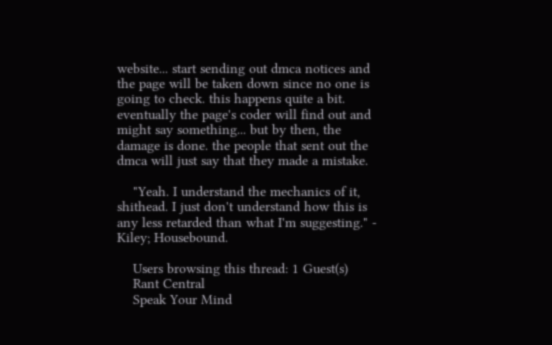website... start sending out dmca notices and the page will be taken down since no one is going to check. this happens quite a bit. eventually the page's coder will find out and might say something... but by then, the damage is done. the people that sent out the dmca will just say that they made a mistake.

    "Yeah. I understand the mechanics of it, shithead. I just don't understand how this is any less retarded than what I'm suggesting." - Kiley; Housebound.

    Users browsing this thread: 1 Guest(s)
    Rant Central
    Speak Your Mind